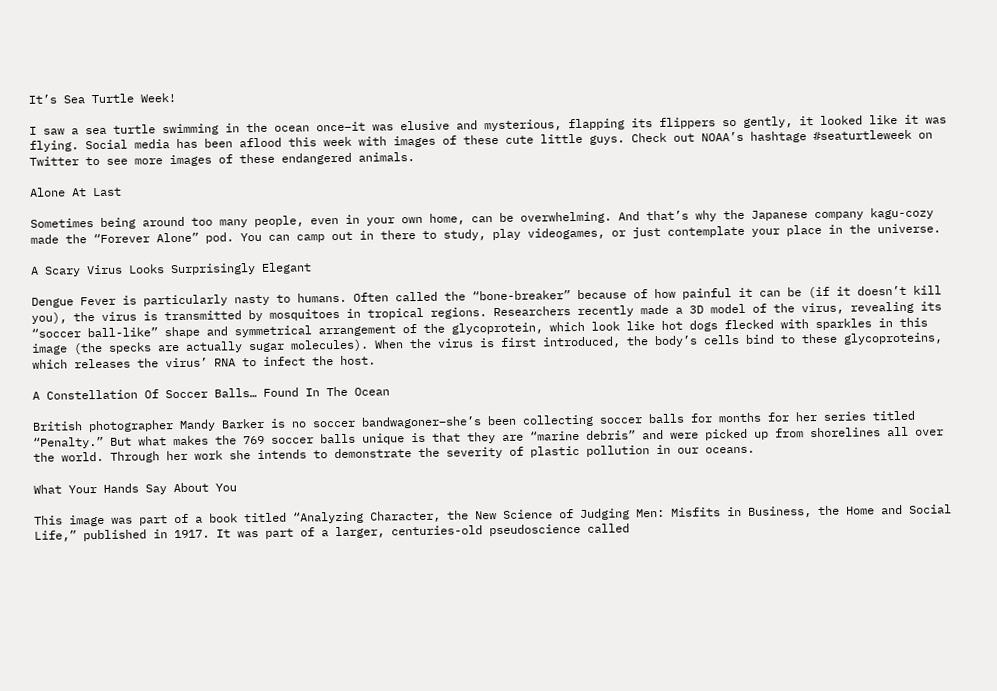It’s Sea Turtle Week!

I saw a sea turtle swimming in the ocean once–it was elusive and mysterious, flapping its flippers so gently, it looked like it was flying. Social media has been aflood this week with images of these cute little guys. Check out NOAA’s hashtage #seaturtleweek on Twitter to see more images of these endangered animals.

Alone At Last

Sometimes being around too many people, even in your own home, can be overwhelming. And that’s why the Japanese company kagu-cozy made the “Forever Alone” pod. You can camp out in there to study, play videogames, or just contemplate your place in the universe.

A Scary Virus Looks Surprisingly Elegant

Dengue Fever is particularly nasty to humans. Often called the “bone-breaker” because of how painful it can be (if it doesn’t kill you), the virus is transmitted by mosquitoes in tropical regions. Researchers recently made a 3D model of the virus, revealing its “soccer ball-like” shape and symmetrical arrangement of the glycoprotein, which look like hot dogs flecked with sparkles in this image (the specks are actually sugar molecules). When the virus is first introduced, the body’s cells bind to these glycoproteins, which releases the virus’ RNA to infect the host.

A Constellation Of Soccer Balls… Found In The Ocean

British photographer Mandy Barker is no soccer bandwagoner–she’s been collecting soccer balls for months for her series titled “Penalty.” But what makes the 769 soccer balls unique is that they are “marine debris” and were picked up from shorelines all over the world. Through her work she intends to demonstrate the severity of plastic pollution in our oceans.

What Your Hands Say About You

This image was part of a book titled “Analyzing Character, the New Science of Judging Men: Misfits in Business, the Home and Social Life,” published in 1917. It was part of a larger, centuries-old pseudoscience called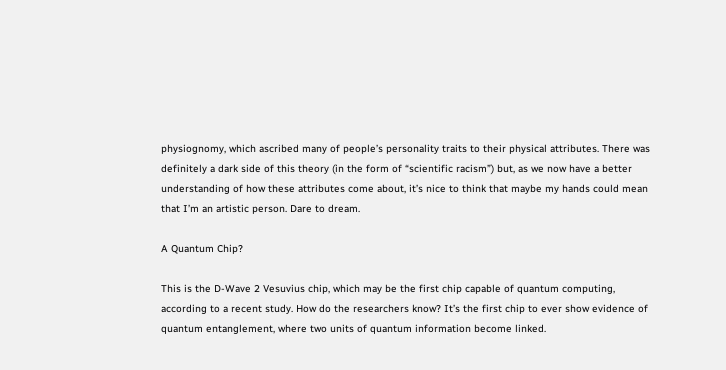physiognomy, which ascribed many of people’s personality traits to their physical attributes. There was definitely a dark side of this theory (in the form of “scientific racism”) but, as we now have a better understanding of how these attributes come about, it’s nice to think that maybe my hands could mean that I’m an artistic person. Dare to dream.

A Quantum Chip?

This is the D-Wave 2 Vesuvius chip, which may be the first chip capable of quantum computing, according to a recent study. How do the researchers know? It’s the first chip to ever show evidence of quantum entanglement, where two units of quantum information become linked.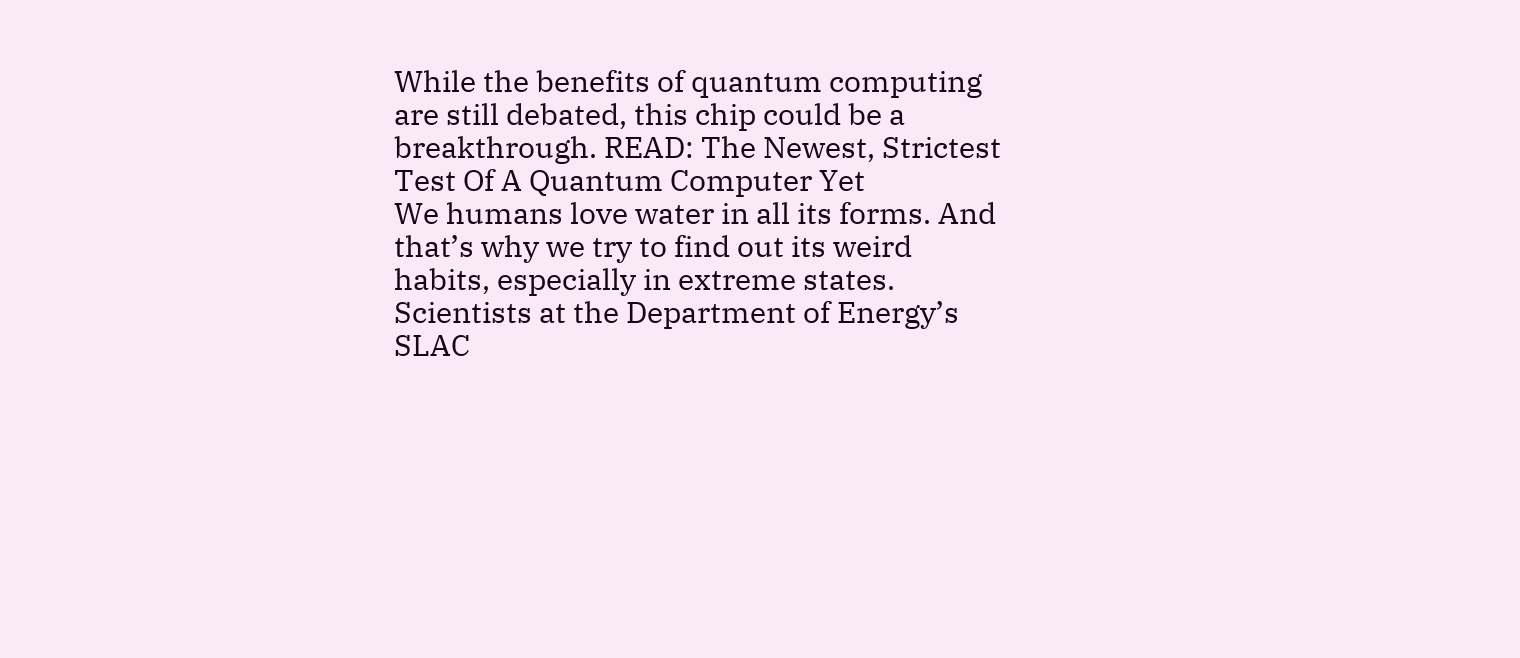While the benefits of quantum computing are still debated, this chip could be a breakthrough. READ: The Newest, Strictest Test Of A Quantum Computer Yet
We humans love water in all its forms. And that’s why we try to find out its weird habits, especially in extreme states. Scientists at the Department of Energy’s SLAC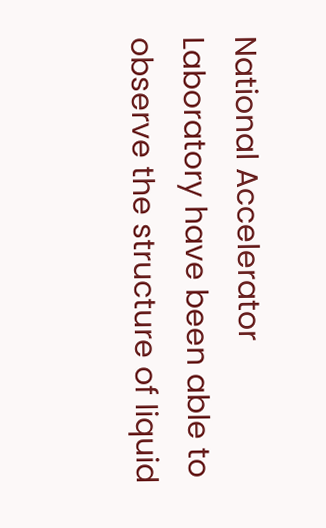National Accelerator Laboratory have been able to observe the structure of liquid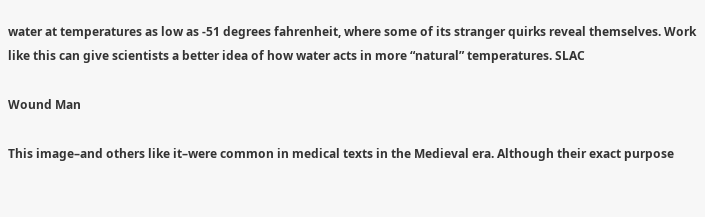water at temperatures as low as -51 degrees fahrenheit, where some of its stranger quirks reveal themselves. Work like this can give scientists a better idea of how water acts in more “natural” temperatures. SLAC

Wound Man

This image–and others like it–were common in medical texts in the Medieval era. Although their exact purpose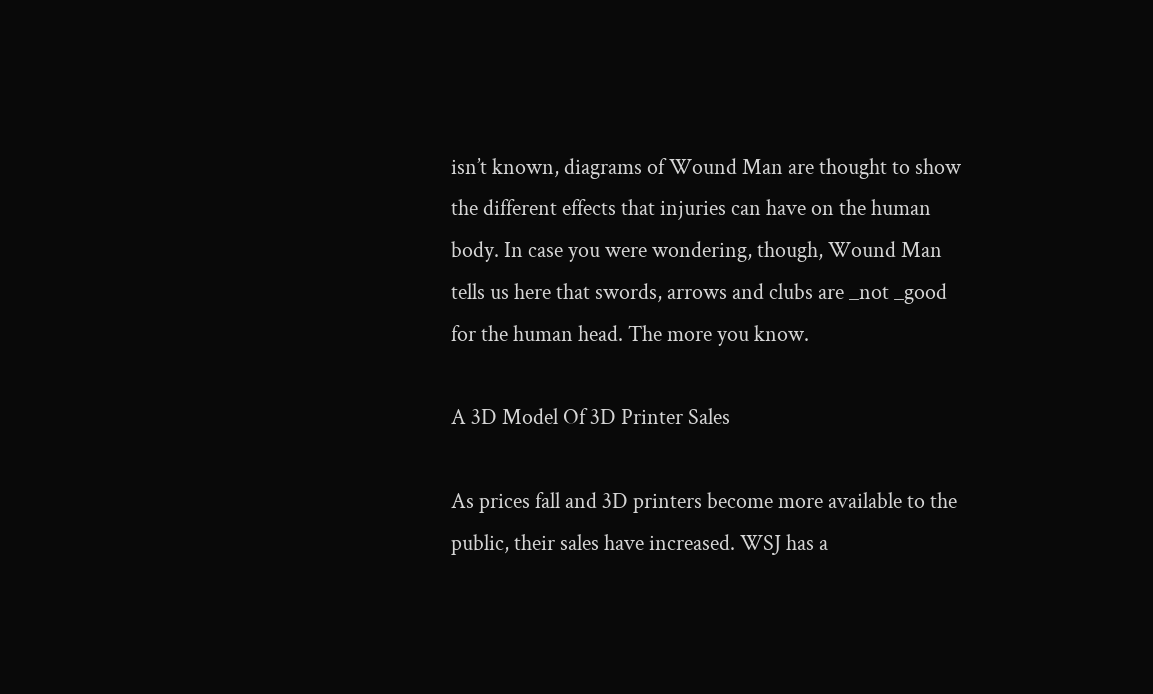isn’t known, diagrams of Wound Man are thought to show the different effects that injuries can have on the human body. In case you were wondering, though, Wound Man tells us here that swords, arrows and clubs are _not _good for the human head. The more you know.

A 3D Model Of 3D Printer Sales

As prices fall and 3D printers become more available to the public, their sales have increased. WSJ has a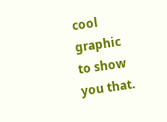cool graphic to show you that.